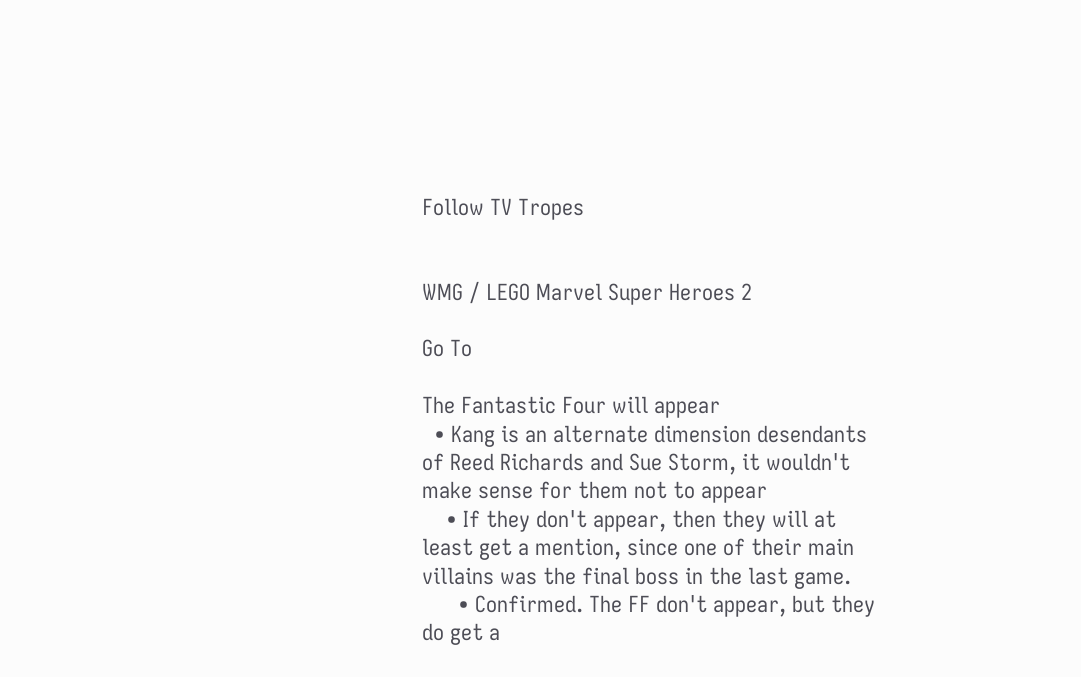Follow TV Tropes


WMG / LEGO Marvel Super Heroes 2

Go To

The Fantastic Four will appear
  • Kang is an alternate dimension desendants of Reed Richards and Sue Storm, it wouldn't make sense for them not to appear
    • If they don't appear, then they will at least get a mention, since one of their main villains was the final boss in the last game.
      • Confirmed. The FF don't appear, but they do get a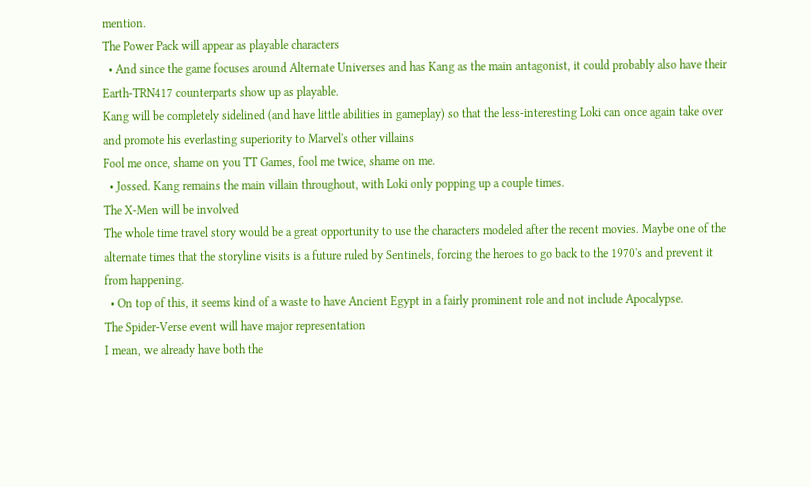mention.
The Power Pack will appear as playable characters
  • And since the game focuses around Alternate Universes and has Kang as the main antagonist, it could probably also have their Earth-TRN417 counterparts show up as playable.
Kang will be completely sidelined (and have little abilities in gameplay) so that the less-interesting Loki can once again take over and promote his everlasting superiority to Marvel's other villains
Fool me once, shame on you TT Games, fool me twice, shame on me.
  • Jossed. Kang remains the main villain throughout, with Loki only popping up a couple times.
The X-Men will be involved
The whole time travel story would be a great opportunity to use the characters modeled after the recent movies. Maybe one of the alternate times that the storyline visits is a future ruled by Sentinels, forcing the heroes to go back to the 1970's and prevent it from happening.
  • On top of this, it seems kind of a waste to have Ancient Egypt in a fairly prominent role and not include Apocalypse.
The Spider-Verse event will have major representation
I mean, we already have both the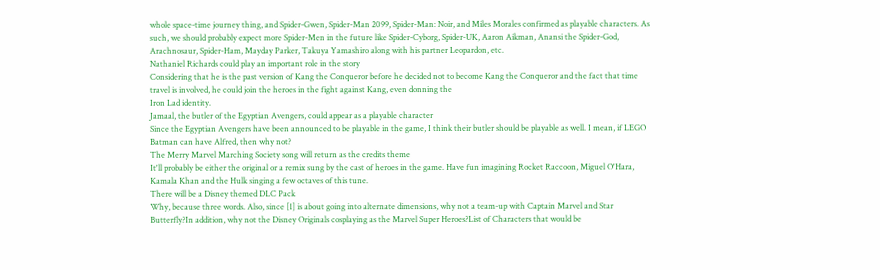whole space-time journey thing, and Spider-Gwen, Spider-Man 2099, Spider-Man: Noir, and Miles Morales confirmed as playable characters. As such, we should probably expect more Spider-Men in the future like Spider-Cyborg, Spider-UK, Aaron Aikman, Anansi the Spider-God, Arachnosaur, Spider-Ham, Mayday Parker, Takuya Yamashiro along with his partner Leopardon, etc.
Nathaniel Richards could play an important role in the story
Considering that he is the past version of Kang the Conqueror before he decided not to become Kang the Conqueror and the fact that time travel is involved, he could join the heroes in the fight against Kang, even donning the
Iron Lad identity.
Jamaal, the butler of the Egyptian Avengers, could appear as a playable character
Since the Egyptian Avengers have been announced to be playable in the game, I think their butler should be playable as well. I mean, if LEGO Batman can have Alfred, then why not?
The Merry Marvel Marching Society song will return as the credits theme
It'll probably be either the original or a remix sung by the cast of heroes in the game. Have fun imagining Rocket Raccoon, Miguel O'Hara, Kamala Khan and the Hulk singing a few octaves of this tune.
There will be a Disney themed DLC Pack
Why, because three words. Also, since [1] is about going into alternate dimensions, why not a team-up with Captain Marvel and Star Butterfly?In addition, why not the Disney Originals cosplaying as the Marvel Super Heroes?List of Characters that would be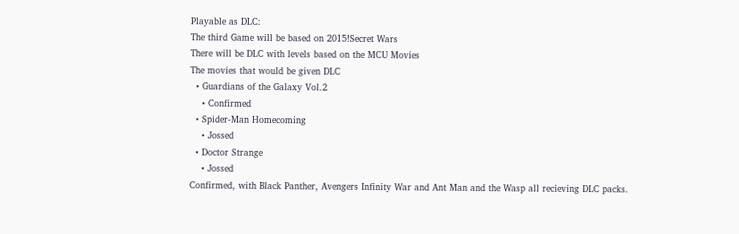Playable as DLC:
The third Game will be based on 2015!Secret Wars
There will be DLC with levels based on the MCU Movies
The movies that would be given DLC
  • Guardians of the Galaxy Vol.2
    • Confirmed
  • Spider-Man Homecoming
    • Jossed
  • Doctor Strange
    • Jossed
Confirmed, with Black Panther, Avengers Infinity War and Ant Man and the Wasp all recieving DLC packs.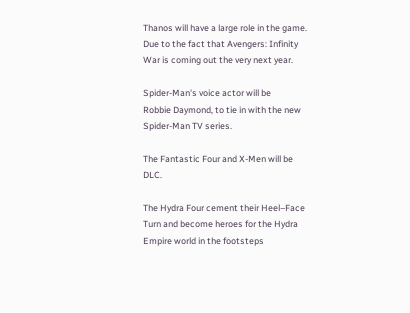Thanos will have a large role in the game.
Due to the fact that Avengers: Infinity War is coming out the very next year.

Spider-Man's voice actor will be
Robbie Daymond, to tie in with the new Spider-Man TV series.

The Fantastic Four and X-Men will be DLC.

The Hydra Four cement their Heel–Face Turn and become heroes for the Hydra Empire world in the footsteps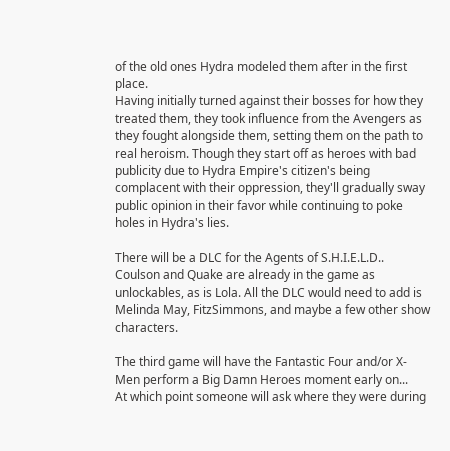of the old ones Hydra modeled them after in the first place.
Having initially turned against their bosses for how they treated them, they took influence from the Avengers as they fought alongside them, setting them on the path to real heroism. Though they start off as heroes with bad publicity due to Hydra Empire's citizen's being complacent with their oppression, they'll gradually sway public opinion in their favor while continuing to poke holes in Hydra's lies.

There will be a DLC for the Agents of S.H.I.E.L.D..
Coulson and Quake are already in the game as unlockables, as is Lola. All the DLC would need to add is Melinda May, FitzSimmons, and maybe a few other show characters.

The third game will have the Fantastic Four and/or X-Men perform a Big Damn Heroes moment early on...
At which point someone will ask where they were during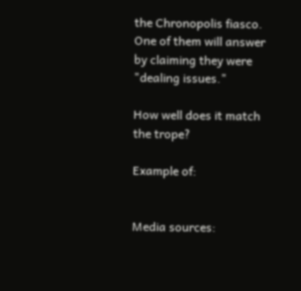the Chronopolis fiasco. One of them will answer by claiming they were "dealing issues."

How well does it match the trope?

Example of:


Media sources: